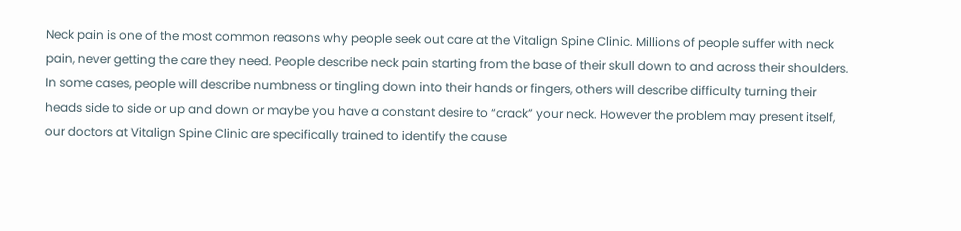Neck pain is one of the most common reasons why people seek out care at the Vitalign Spine Clinic. Millions of people suffer with neck pain, never getting the care they need. People describe neck pain starting from the base of their skull down to and across their shoulders. In some cases, people will describe numbness or tingling down into their hands or fingers, others will describe difficulty turning their heads side to side or up and down or maybe you have a constant desire to “crack” your neck. However the problem may present itself, our doctors at Vitalign Spine Clinic are specifically trained to identify the cause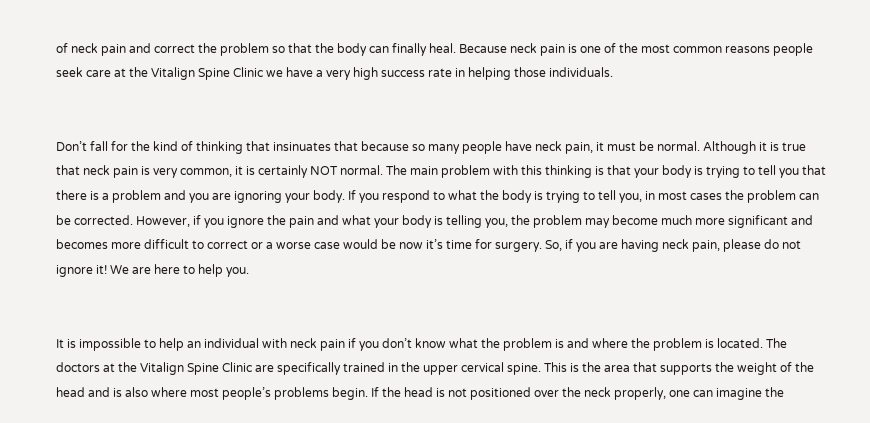of neck pain and correct the problem so that the body can finally heal. Because neck pain is one of the most common reasons people seek care at the Vitalign Spine Clinic we have a very high success rate in helping those individuals.


Don’t fall for the kind of thinking that insinuates that because so many people have neck pain, it must be normal. Although it is true that neck pain is very common, it is certainly NOT normal. The main problem with this thinking is that your body is trying to tell you that there is a problem and you are ignoring your body. If you respond to what the body is trying to tell you, in most cases the problem can be corrected. However, if you ignore the pain and what your body is telling you, the problem may become much more significant and becomes more difficult to correct or a worse case would be now it’s time for surgery. So, if you are having neck pain, please do not ignore it! We are here to help you.


It is impossible to help an individual with neck pain if you don’t know what the problem is and where the problem is located. The doctors at the Vitalign Spine Clinic are specifically trained in the upper cervical spine. This is the area that supports the weight of the head and is also where most people’s problems begin. If the head is not positioned over the neck properly, one can imagine the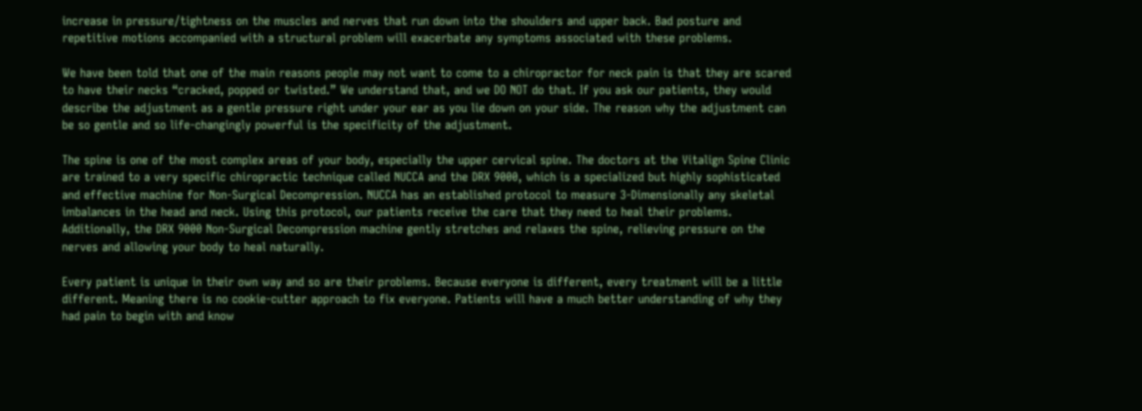increase in pressure/tightness on the muscles and nerves that run down into the shoulders and upper back. Bad posture and repetitive motions accompanied with a structural problem will exacerbate any symptoms associated with these problems.

We have been told that one of the main reasons people may not want to come to a chiropractor for neck pain is that they are scared to have their necks “cracked, popped or twisted.” We understand that, and we DO NOT do that. If you ask our patients, they would describe the adjustment as a gentle pressure right under your ear as you lie down on your side. The reason why the adjustment can be so gentle and so life-changingly powerful is the specificity of the adjustment.

The spine is one of the most complex areas of your body, especially the upper cervical spine. The doctors at the Vitalign Spine Clinic are trained to a very specific chiropractic technique called NUCCA and the DRX 9000, which is a specialized but highly sophisticated and effective machine for Non-Surgical Decompression. NUCCA has an established protocol to measure 3-Dimensionally any skeletal imbalances in the head and neck. Using this protocol, our patients receive the care that they need to heal their problems. Additionally, the DRX 9000 Non-Surgical Decompression machine gently stretches and relaxes the spine, relieving pressure on the nerves and allowing your body to heal naturally.

Every patient is unique in their own way and so are their problems. Because everyone is different, every treatment will be a little different. Meaning there is no cookie-cutter approach to fix everyone. Patients will have a much better understanding of why they had pain to begin with and know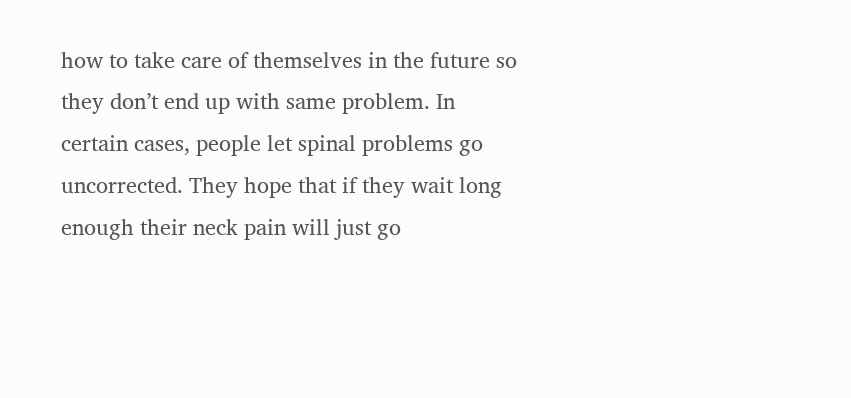how to take care of themselves in the future so they don’t end up with same problem. In certain cases, people let spinal problems go uncorrected. They hope that if they wait long enough their neck pain will just go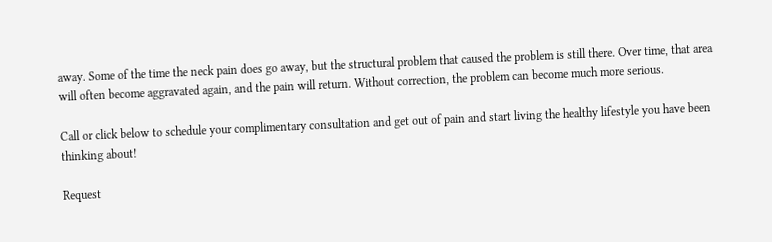away. Some of the time the neck pain does go away, but the structural problem that caused the problem is still there. Over time, that area will often become aggravated again, and the pain will return. Without correction, the problem can become much more serious.

Call or click below to schedule your complimentary consultation and get out of pain and start living the healthy lifestyle you have been thinking about!

Request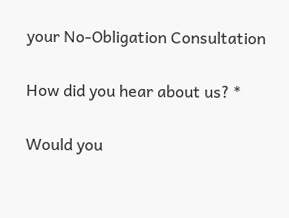your No-Obligation Consultation

How did you hear about us? *

Would you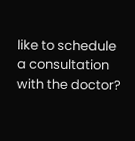like to schedule a consultation with the doctor?